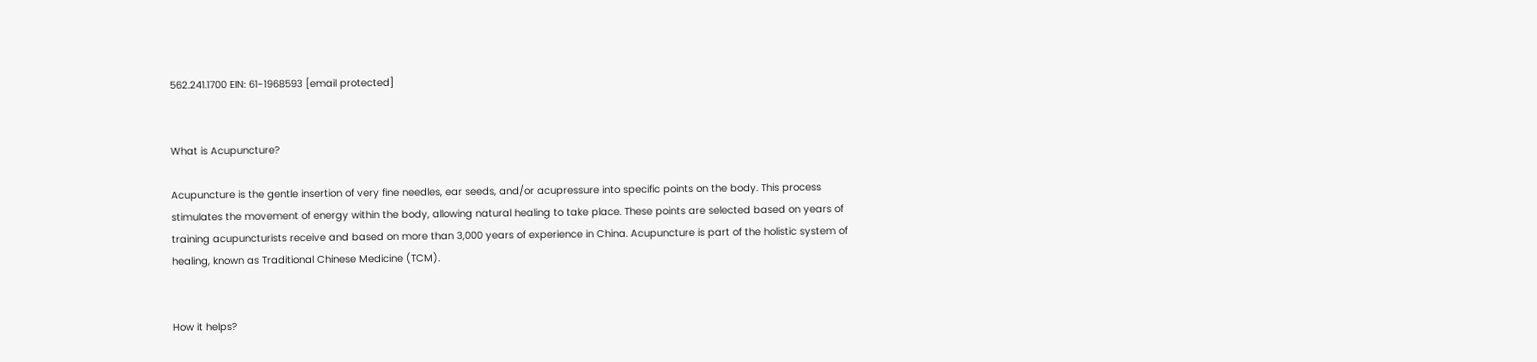562.241.1700 EIN: 61-1968593 [email protected]


What is Acupuncture?

Acupuncture is the gentle insertion of very fine needles, ear seeds, and/or acupressure into specific points on the body. This process stimulates the movement of energy within the body, allowing natural healing to take place. These points are selected based on years of training acupuncturists receive and based on more than 3,000 years of experience in China. Acupuncture is part of the holistic system of healing, known as Traditional Chinese Medicine (TCM).


How it helps?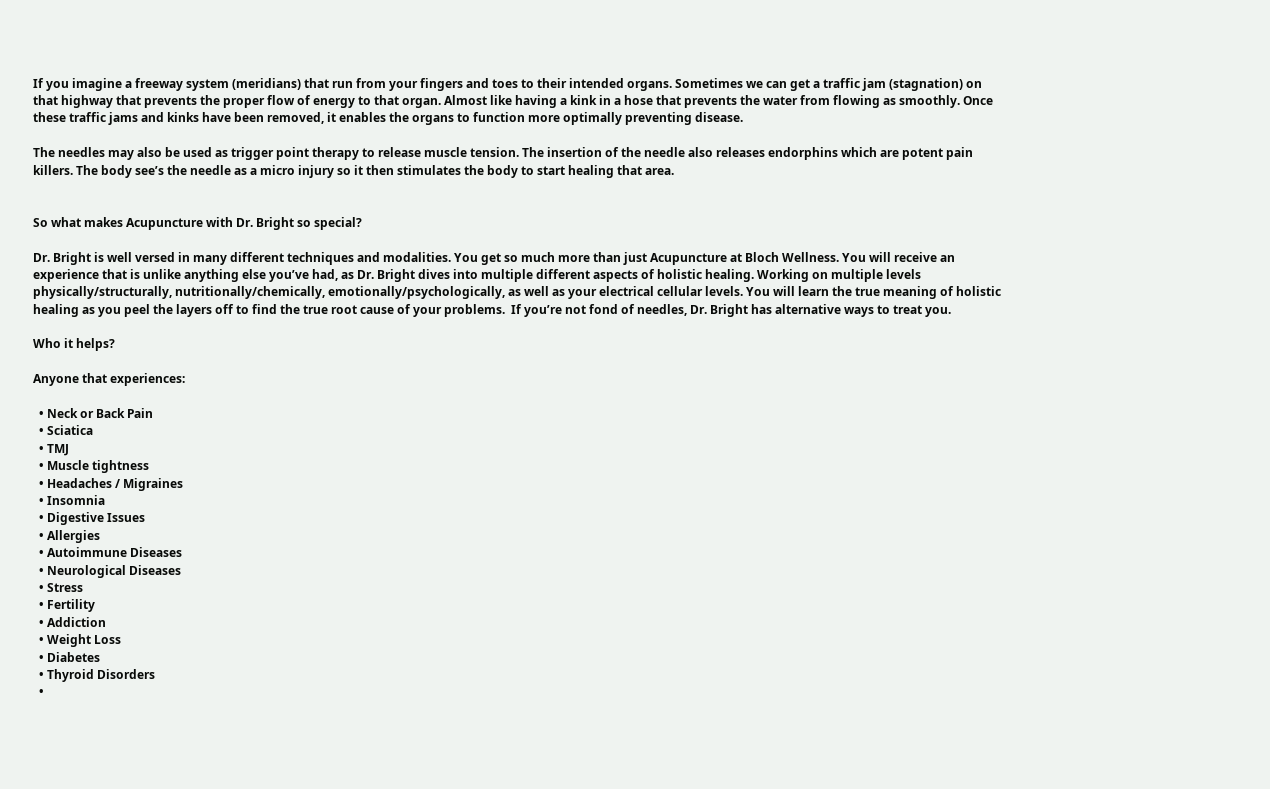If you imagine a freeway system (meridians) that run from your fingers and toes to their intended organs. Sometimes we can get a traffic jam (stagnation) on that highway that prevents the proper flow of energy to that organ. Almost like having a kink in a hose that prevents the water from flowing as smoothly. Once these traffic jams and kinks have been removed, it enables the organs to function more optimally preventing disease.

The needles may also be used as trigger point therapy to release muscle tension. The insertion of the needle also releases endorphins which are potent pain killers. The body see’s the needle as a micro injury so it then stimulates the body to start healing that area.


So what makes Acupuncture with Dr. Bright so special?

Dr. Bright is well versed in many different techniques and modalities. You get so much more than just Acupuncture at Bloch Wellness. You will receive an experience that is unlike anything else you’ve had, as Dr. Bright dives into multiple different aspects of holistic healing. Working on multiple levels physically/structurally, nutritionally/chemically, emotionally/psychologically, as well as your electrical cellular levels. You will learn the true meaning of holistic healing as you peel the layers off to find the true root cause of your problems.  If you’re not fond of needles, Dr. Bright has alternative ways to treat you.

Who it helps?

Anyone that experiences:

  • Neck or Back Pain
  • Sciatica
  • TMJ
  • Muscle tightness
  • Headaches / Migraines
  • Insomnia
  • Digestive Issues
  • Allergies
  • Autoimmune Diseases
  • Neurological Diseases
  • Stress
  • Fertility
  • Addiction
  • Weight Loss
  • Diabetes
  • Thyroid Disorders
  •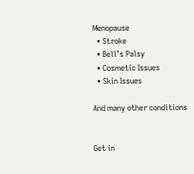Menopause
  • Stroke
  • Bell’s Palsy
  • Cosmetic Issues
  • Skin Issues

And many other conditions


Get in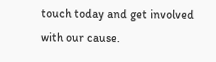touch today and get involved with our cause.